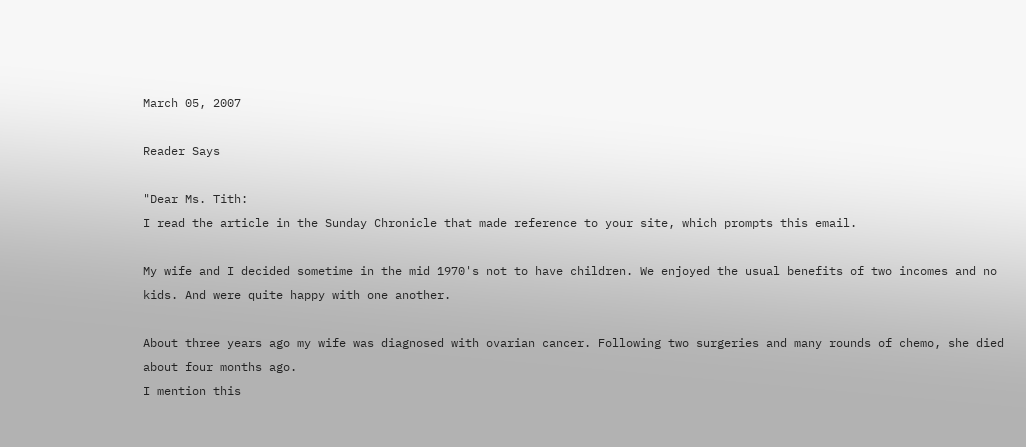March 05, 2007

Reader Says

"Dear Ms. Tith:
I read the article in the Sunday Chronicle that made reference to your site, which prompts this email.

My wife and I decided sometime in the mid 1970's not to have children. We enjoyed the usual benefits of two incomes and no kids. And were quite happy with one another.

About three years ago my wife was diagnosed with ovarian cancer. Following two surgeries and many rounds of chemo, she died about four months ago.
I mention this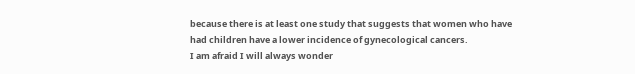because there is at least one study that suggests that women who have had children have a lower incidence of gynecological cancers.
I am afraid I will always wonder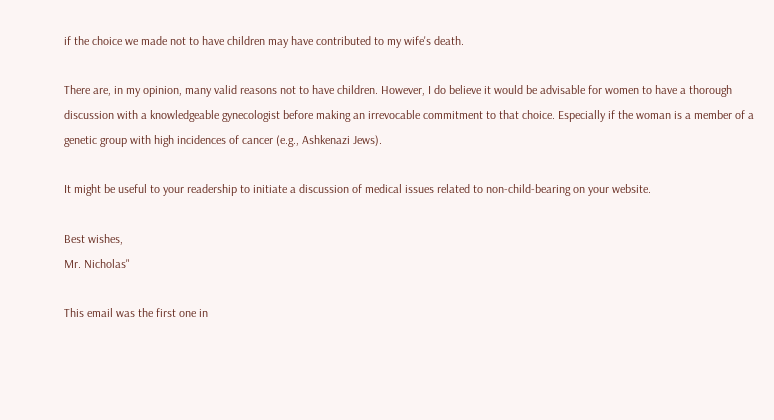if the choice we made not to have children may have contributed to my wife's death.

There are, in my opinion, many valid reasons not to have children. However, I do believe it would be advisable for women to have a thorough discussion with a knowledgeable gynecologist before making an irrevocable commitment to that choice. Especially if the woman is a member of a genetic group with high incidences of cancer (e.g., Ashkenazi Jews).

It might be useful to your readership to initiate a discussion of medical issues related to non-child-bearing on your website.

Best wishes,
Mr. Nicholas"

This email was the first one in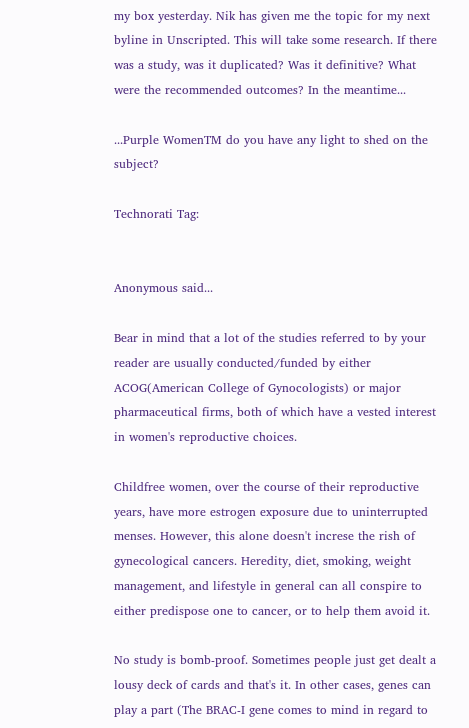my box yesterday. Nik has given me the topic for my next byline in Unscripted. This will take some research. If there was a study, was it duplicated? Was it definitive? What were the recommended outcomes? In the meantime...

...Purple WomenTM do you have any light to shed on the subject?

Technorati Tag:


Anonymous said...

Bear in mind that a lot of the studies referred to by your reader are usually conducted/funded by either ACOG(American College of Gynocologists) or major pharmaceutical firms, both of which have a vested interest in women's reproductive choices.

Childfree women, over the course of their reproductive years, have more estrogen exposure due to uninterrupted menses. However, this alone doesn't increse the rish of gynecological cancers. Heredity, diet, smoking, weight management, and lifestyle in general can all conspire to either predispose one to cancer, or to help them avoid it.

No study is bomb-proof. Sometimes people just get dealt a lousy deck of cards and that's it. In other cases, genes can play a part (The BRAC-I gene comes to mind in regard to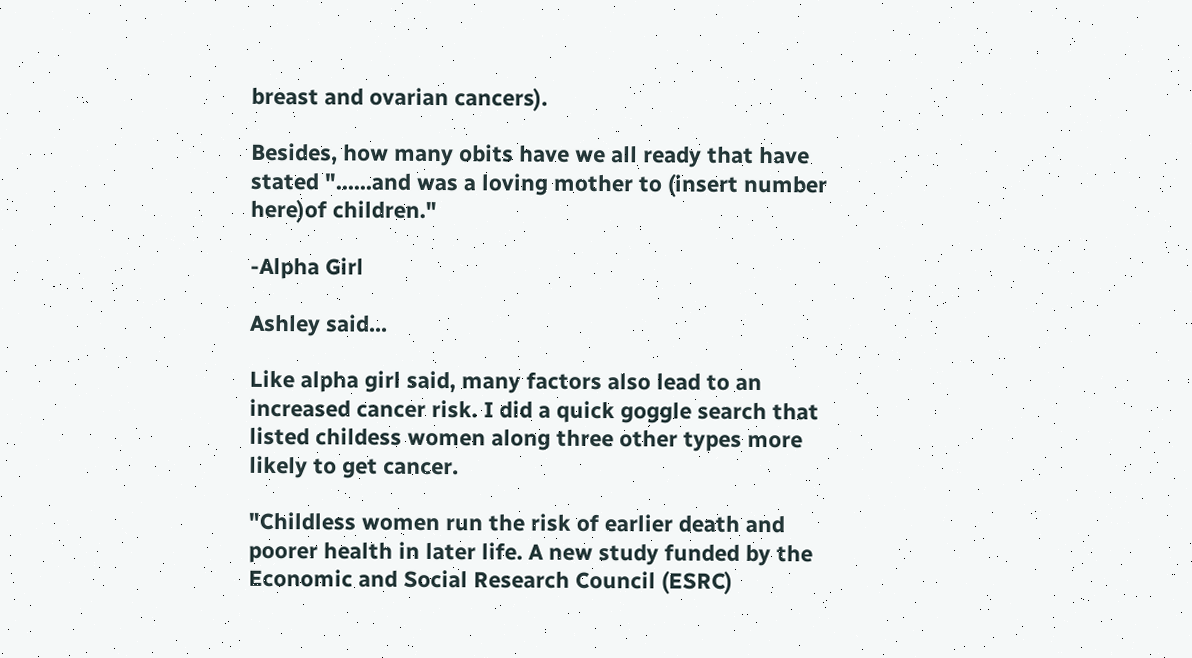breast and ovarian cancers).

Besides, how many obits have we all ready that have stated "......and was a loving mother to (insert number here)of children."

-Alpha Girl

Ashley said...

Like alpha girl said, many factors also lead to an increased cancer risk. I did a quick goggle search that listed childess women along three other types more likely to get cancer.

"Childless women run the risk of earlier death and poorer health in later life. A new study funded by the Economic and Social Research Council (ESRC)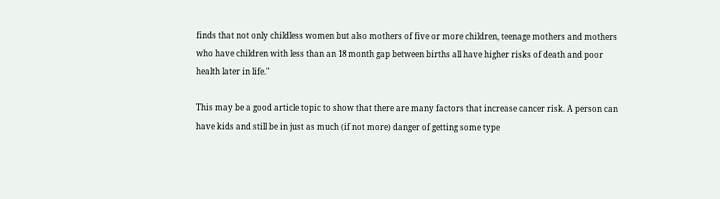finds that not only childless women but also mothers of five or more children, teenage mothers and mothers who have children with less than an 18 month gap between births all have higher risks of death and poor health later in life."

This may be a good article topic to show that there are many factors that increase cancer risk. A person can have kids and still be in just as much (if not more) danger of getting some type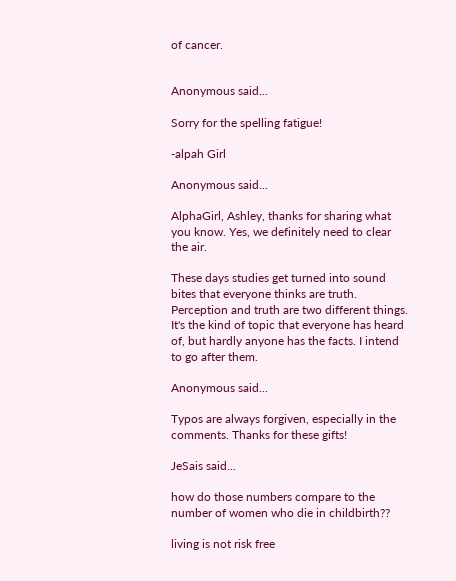of cancer.


Anonymous said...

Sorry for the spelling fatigue!

-alpah Girl

Anonymous said...

AlphaGirl, Ashley, thanks for sharing what you know. Yes, we definitely need to clear the air.

These days studies get turned into sound bites that everyone thinks are truth. Perception and truth are two different things. It's the kind of topic that everyone has heard of, but hardly anyone has the facts. I intend to go after them.

Anonymous said...

Typos are always forgiven, especially in the comments. Thanks for these gifts!

JeSais said...

how do those numbers compare to the number of women who die in childbirth??

living is not risk free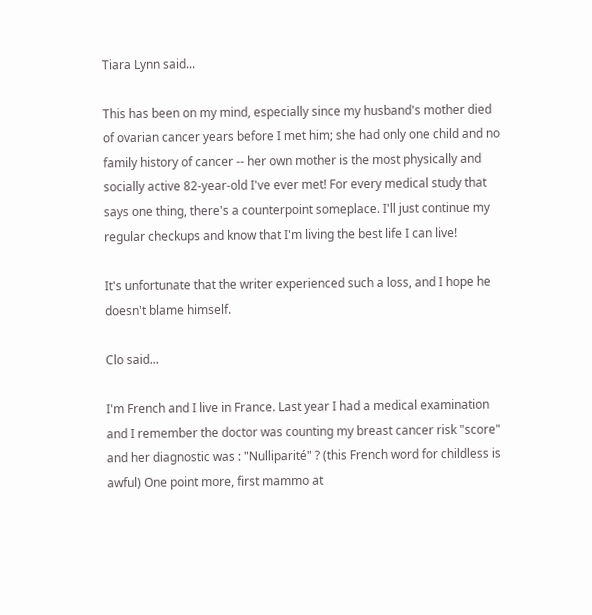Tiara Lynn said...

This has been on my mind, especially since my husband's mother died of ovarian cancer years before I met him; she had only one child and no family history of cancer -- her own mother is the most physically and socially active 82-year-old I've ever met! For every medical study that says one thing, there's a counterpoint someplace. I'll just continue my regular checkups and know that I'm living the best life I can live!

It's unfortunate that the writer experienced such a loss, and I hope he doesn't blame himself.

Clo said...

I'm French and I live in France. Last year I had a medical examination and I remember the doctor was counting my breast cancer risk "score" and her diagnostic was : "Nulliparité" ? (this French word for childless is awful) One point more, first mammo at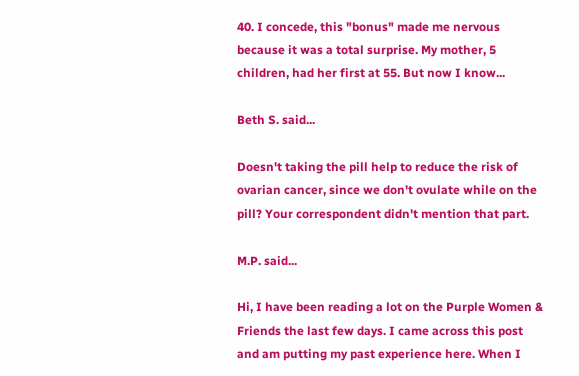40. I concede, this "bonus" made me nervous because it was a total surprise. My mother, 5 children, had her first at 55. But now I know...

Beth S. said...

Doesn't taking the pill help to reduce the risk of ovarian cancer, since we don't ovulate while on the pill? Your correspondent didn't mention that part.

M.P. said...

Hi, I have been reading a lot on the Purple Women & Friends the last few days. I came across this post and am putting my past experience here. When I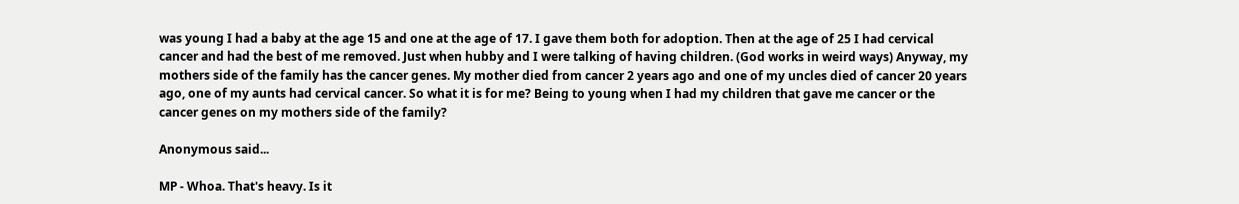was young I had a baby at the age 15 and one at the age of 17. I gave them both for adoption. Then at the age of 25 I had cervical cancer and had the best of me removed. Just when hubby and I were talking of having children. (God works in weird ways) Anyway, my mothers side of the family has the cancer genes. My mother died from cancer 2 years ago and one of my uncles died of cancer 20 years ago, one of my aunts had cervical cancer. So what it is for me? Being to young when I had my children that gave me cancer or the cancer genes on my mothers side of the family?

Anonymous said...

MP - Whoa. That's heavy. Is it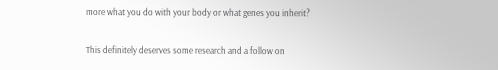more what you do with your body or what genes you inherit?

This definitely deserves some research and a follow on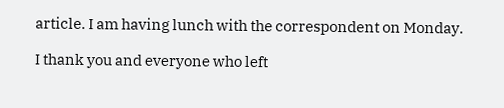article. I am having lunch with the correspondent on Monday.

I thank you and everyone who left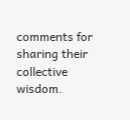comments for sharing their collective wisdom.